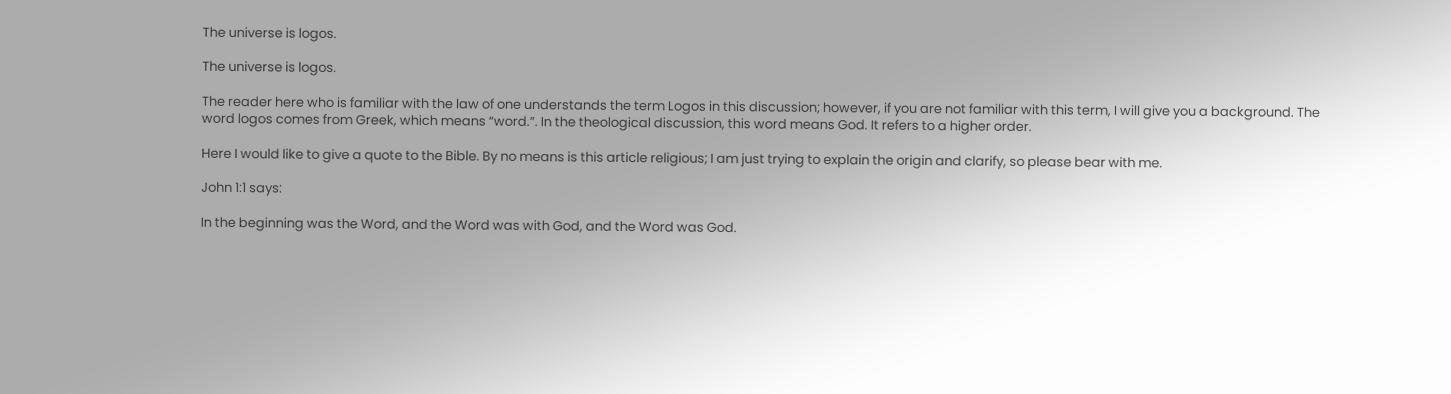The universe is logos.

The universe is logos.

The reader here who is familiar with the law of one understands the term Logos in this discussion; however, if you are not familiar with this term, I will give you a background. The word logos comes from Greek, which means “word.”. In the theological discussion, this word means God. It refers to a higher order.

Here I would like to give a quote to the Bible. By no means is this article religious; I am just trying to explain the origin and clarify, so please bear with me.

John 1:1 says:

In the beginning was the Word, and the Word was with God, and the Word was God.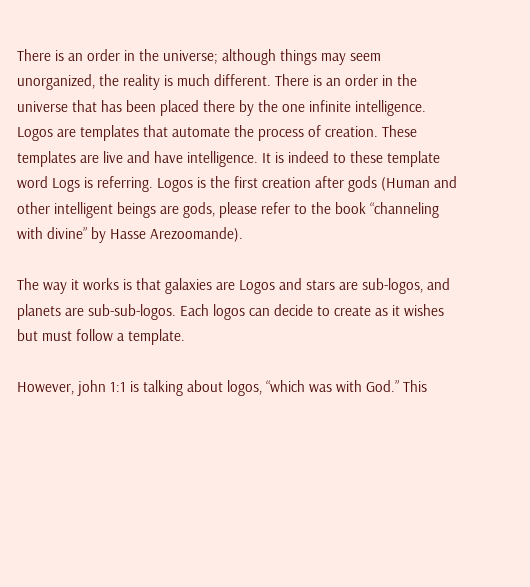There is an order in the universe; although things may seem unorganized, the reality is much different. There is an order in the universe that has been placed there by the one infinite intelligence. Logos are templates that automate the process of creation. These templates are live and have intelligence. It is indeed to these template word Logs is referring. Logos is the first creation after gods (Human and other intelligent beings are gods, please refer to the book “channeling with divine” by Hasse Arezoomande).

The way it works is that galaxies are Logos and stars are sub-logos, and planets are sub-sub-logos. Each logos can decide to create as it wishes but must follow a template.

However, john 1:1 is talking about logos, “which was with God.” This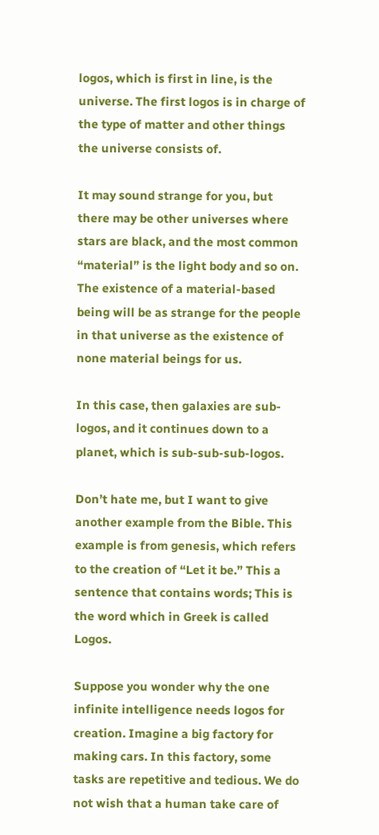logos, which is first in line, is the universe. The first logos is in charge of the type of matter and other things the universe consists of.

It may sound strange for you, but there may be other universes where stars are black, and the most common “material” is the light body and so on. The existence of a material-based being will be as strange for the people in that universe as the existence of none material beings for us.

In this case, then galaxies are sub-logos, and it continues down to a planet, which is sub-sub-sub-logos.

Don’t hate me, but I want to give another example from the Bible. This example is from genesis, which refers to the creation of “Let it be.” This a sentence that contains words; This is the word which in Greek is called Logos.

Suppose you wonder why the one infinite intelligence needs logos for creation. Imagine a big factory for making cars. In this factory, some tasks are repetitive and tedious. We do not wish that a human take care of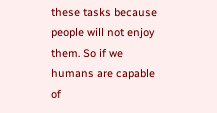these tasks because people will not enjoy them. So if we humans are capable of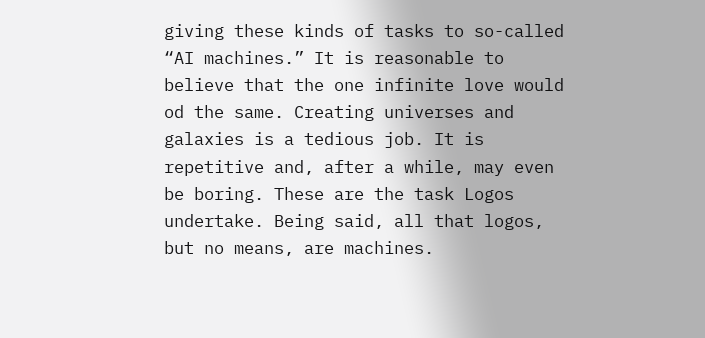giving these kinds of tasks to so-called “AI machines.” It is reasonable to believe that the one infinite love would od the same. Creating universes and galaxies is a tedious job. It is repetitive and, after a while, may even be boring. These are the task Logos undertake. Being said, all that logos, but no means, are machines.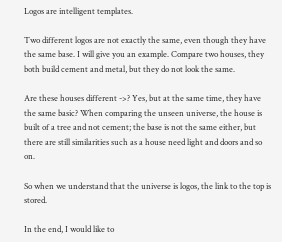Logos are intelligent templates.

Two different logos are not exactly the same, even though they have the same base. I will give you an example. Compare two houses, they both build cement and metal, but they do not look the same.

Are these houses different ->? Yes, but at the same time, they have the same basic? When comparing the unseen universe, the house is built of a tree and not cement; the base is not the same either, but there are still similarities such as a house need light and doors and so on.

So when we understand that the universe is logos, the link to the top is stored.

In the end, I would like to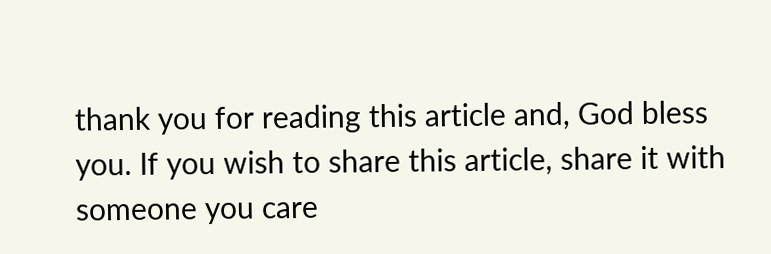thank you for reading this article and, God bless you. If you wish to share this article, share it with someone you care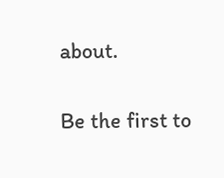about.

Be the first to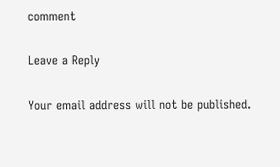comment

Leave a Reply

Your email address will not be published.